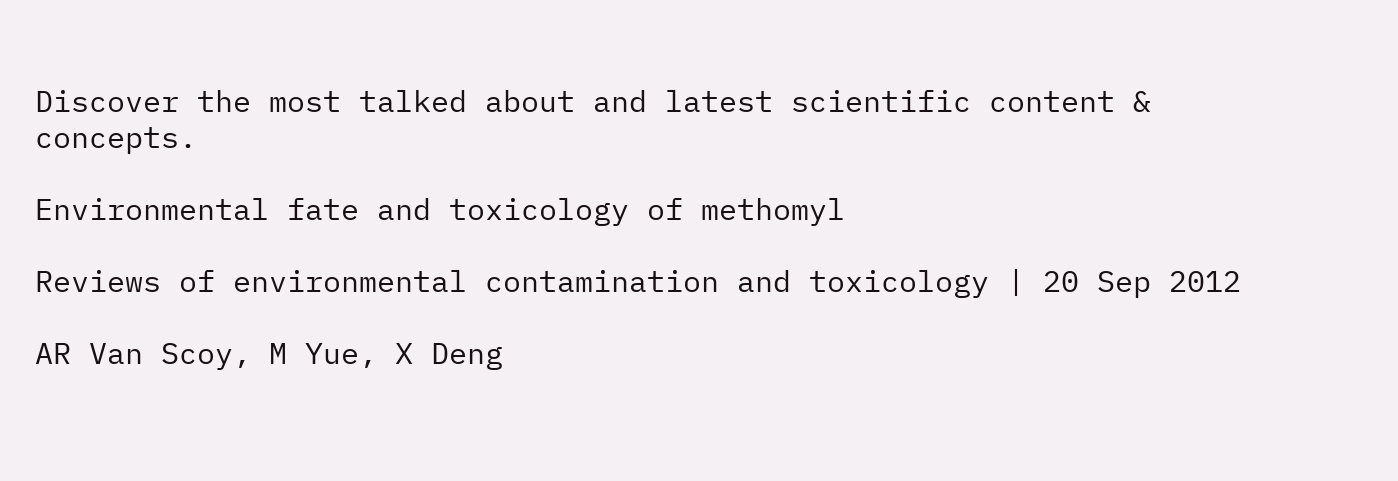Discover the most talked about and latest scientific content & concepts.

Environmental fate and toxicology of methomyl

Reviews of environmental contamination and toxicology | 20 Sep 2012

AR Van Scoy, M Yue, X Deng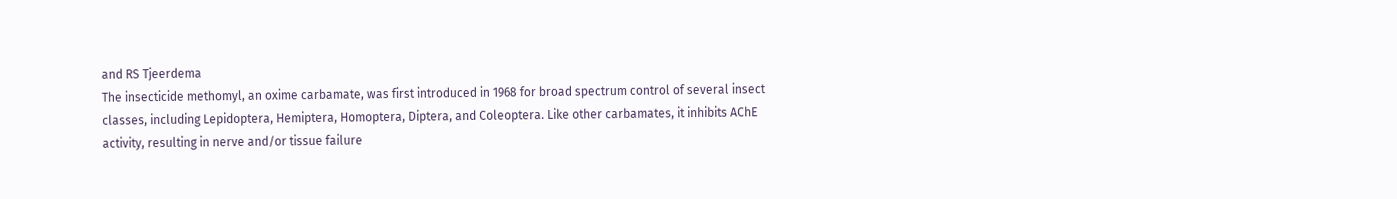and RS Tjeerdema
The insecticide methomyl, an oxime carbamate, was first introduced in 1968 for broad spectrum control of several insect classes, including Lepidoptera, Hemiptera, Homoptera, Diptera, and Coleoptera. Like other carbamates, it inhibits AChE activity, resulting in nerve and/or tissue failure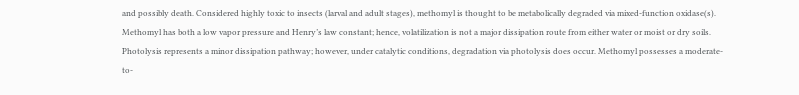and possibly death. Considered highly toxic to insects (larval and adult stages), methomyl is thought to be metabolically degraded via mixed-function oxidase(s). Methomyl has both a low vapor pressure and Henry’s law constant; hence, volatilization is not a major dissipation route from either water or moist or dry soils. Photolysis represents a minor dissipation pathway; however, under catalytic conditions, degradation via photolysis does occur. Methomyl possesses a moderate-to-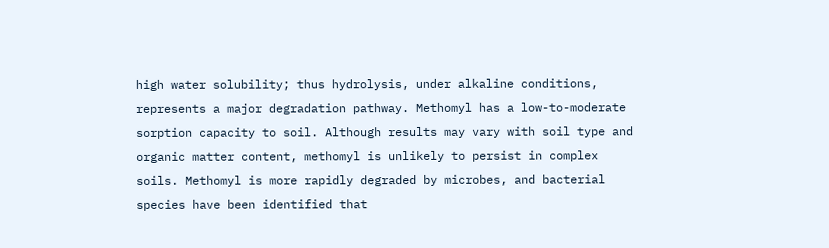high water solubility; thus hydrolysis, under alkaline conditions, represents a major degradation pathway. Methomyl has a low-to-moderate sorption capacity to soil. Although results may vary with soil type and organic matter content, methomyl is unlikely to persist in complex soils. Methomyl is more rapidly degraded by microbes, and bacterial species have been identified that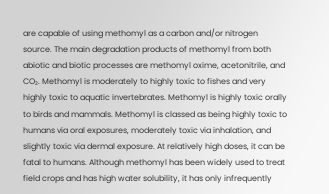are capable of using methomyl as a carbon and/or nitrogen source. The main degradation products of methomyl from both abiotic and biotic processes are methomyl oxime, acetonitrile, and CO₂. Methomyl is moderately to highly toxic to fishes and very highly toxic to aquatic invertebrates. Methomyl is highly toxic orally to birds and mammals. Methomyl is classed as being highly toxic to humans via oral exposures, moderately toxic via inhalation, and slightly toxic via dermal exposure. At relatively high doses, it can be fatal to humans. Although methomyl has been widely used to treat field crops and has high water solubility, it has only infrequently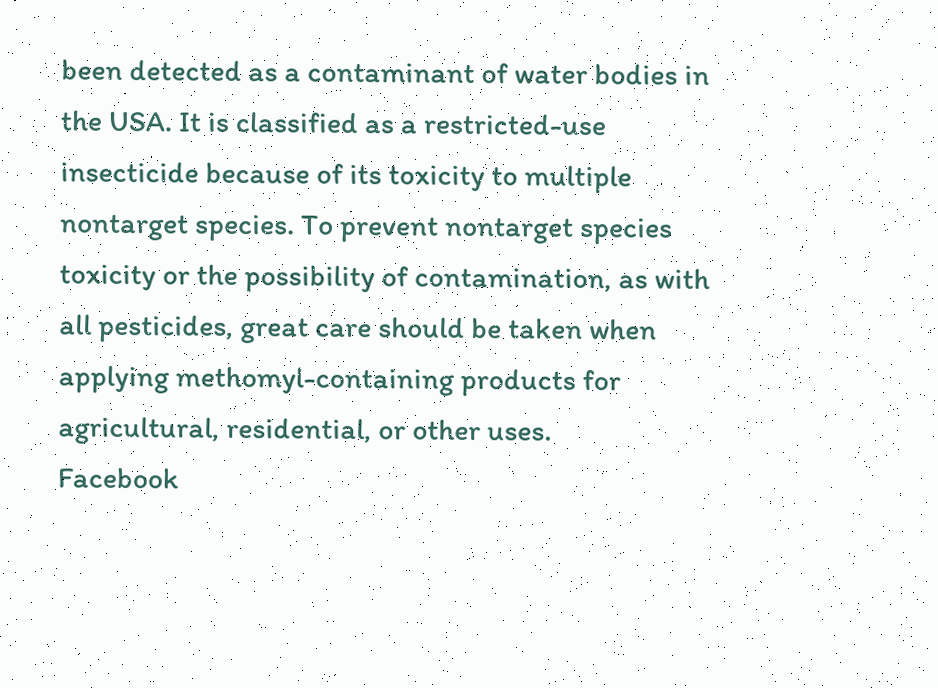been detected as a contaminant of water bodies in the USA. It is classified as a restricted-use insecticide because of its toxicity to multiple nontarget species. To prevent nontarget species toxicity or the possibility of contamination, as with all pesticides, great care should be taken when applying methomyl-containing products for agricultural, residential, or other uses.
Facebook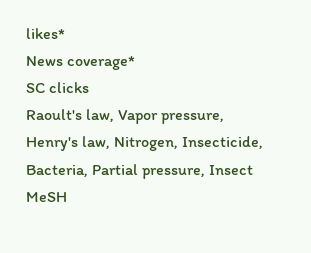likes*
News coverage*
SC clicks
Raoult's law, Vapor pressure, Henry's law, Nitrogen, Insecticide, Bacteria, Partial pressure, Insect
MeSH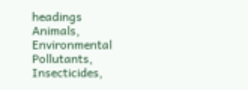headings
Animals, Environmental Pollutants, Insecticides,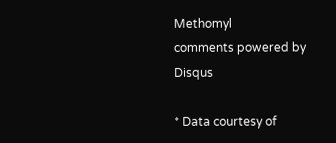Methomyl
comments powered by Disqus

* Data courtesy of